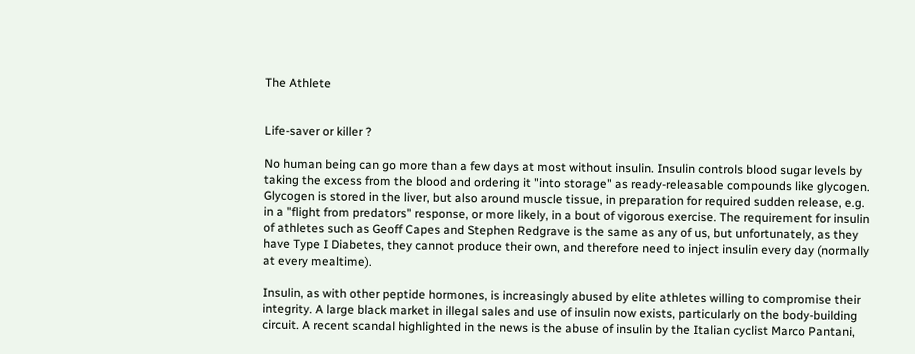The Athlete


Life-saver or killer ?

No human being can go more than a few days at most without insulin. Insulin controls blood sugar levels by taking the excess from the blood and ordering it "into storage" as ready-releasable compounds like glycogen. Glycogen is stored in the liver, but also around muscle tissue, in preparation for required sudden release, e.g. in a "flight from predators" response, or more likely, in a bout of vigorous exercise. The requirement for insulin of athletes such as Geoff Capes and Stephen Redgrave is the same as any of us, but unfortunately, as they have Type I Diabetes, they cannot produce their own, and therefore need to inject insulin every day (normally at every mealtime).

Insulin, as with other peptide hormones, is increasingly abused by elite athletes willing to compromise their integrity. A large black market in illegal sales and use of insulin now exists, particularly on the body-building circuit. A recent scandal highlighted in the news is the abuse of insulin by the Italian cyclist Marco Pantani,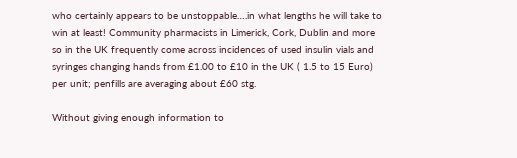who certainly appears to be unstoppable….in what lengths he will take to win at least! Community pharmacists in Limerick, Cork, Dublin and more so in the UK frequently come across incidences of used insulin vials and syringes changing hands from £1.00 to £10 in the UK ( 1.5 to 15 Euro) per unit; penfills are averaging about £60 stg.

Without giving enough information to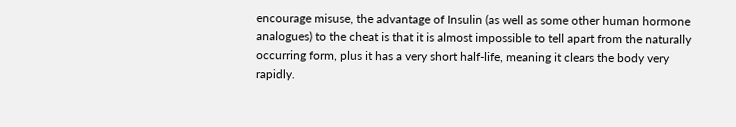encourage misuse, the advantage of Insulin (as well as some other human hormone analogues) to the cheat is that it is almost impossible to tell apart from the naturally occurring form, plus it has a very short half-life, meaning it clears the body very rapidly.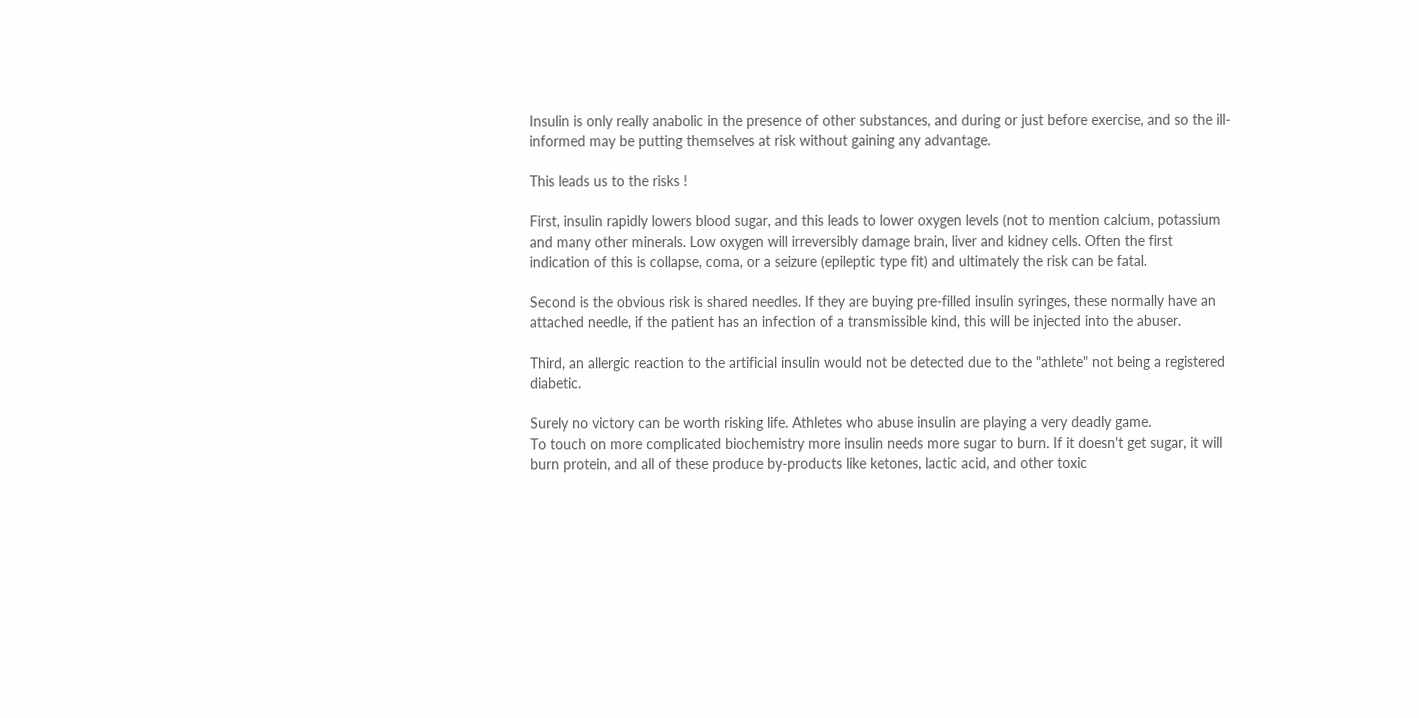Insulin is only really anabolic in the presence of other substances, and during or just before exercise, and so the ill-informed may be putting themselves at risk without gaining any advantage.

This leads us to the risks !

First, insulin rapidly lowers blood sugar, and this leads to lower oxygen levels (not to mention calcium, potassium and many other minerals. Low oxygen will irreversibly damage brain, liver and kidney cells. Often the first indication of this is collapse, coma, or a seizure (epileptic type fit) and ultimately the risk can be fatal.

Second is the obvious risk is shared needles. If they are buying pre-filled insulin syringes, these normally have an attached needle, if the patient has an infection of a transmissible kind, this will be injected into the abuser.

Third, an allergic reaction to the artificial insulin would not be detected due to the "athlete" not being a registered diabetic.

Surely no victory can be worth risking life. Athletes who abuse insulin are playing a very deadly game.
To touch on more complicated biochemistry more insulin needs more sugar to burn. If it doesn't get sugar, it will burn protein, and all of these produce by-products like ketones, lactic acid, and other toxic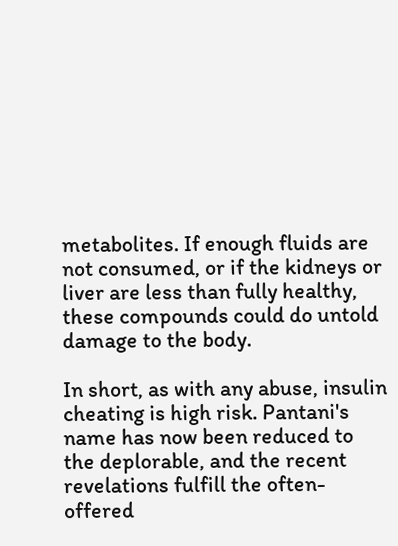metabolites. If enough fluids are not consumed, or if the kidneys or liver are less than fully healthy, these compounds could do untold damage to the body.

In short, as with any abuse, insulin cheating is high risk. Pantani's name has now been reduced to the deplorable, and the recent revelations fulfill the often-offered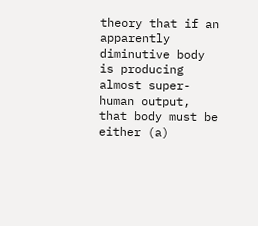theory that if an apparently diminutive body is producing almost super-human output, that body must be either (a)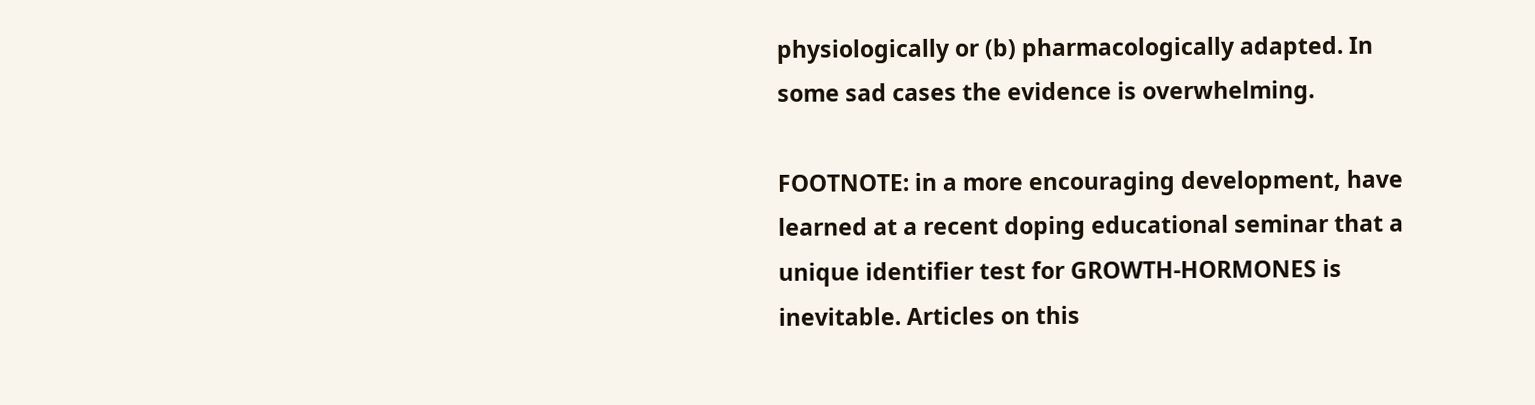physiologically or (b) pharmacologically adapted. In some sad cases the evidence is overwhelming.

FOOTNOTE: in a more encouraging development, have learned at a recent doping educational seminar that a unique identifier test for GROWTH-HORMONES is inevitable. Articles on this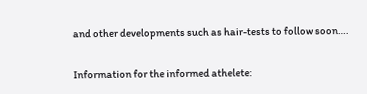and other developments such as hair-tests to follow soon….

Information for the informed athelete: